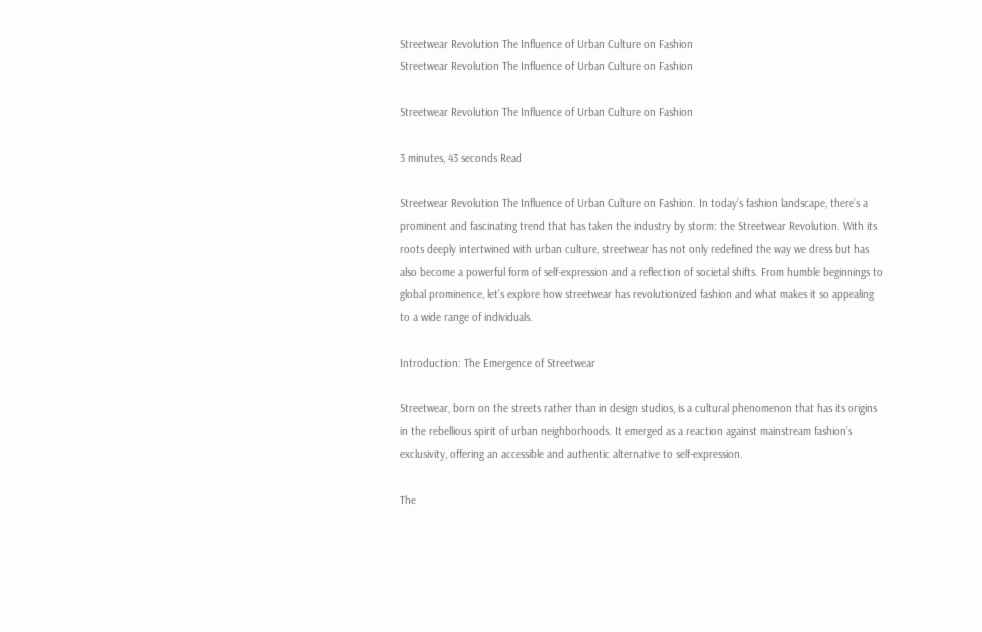Streetwear Revolution The Influence of Urban Culture on Fashion
Streetwear Revolution The Influence of Urban Culture on Fashion

Streetwear Revolution The Influence of Urban Culture on Fashion

3 minutes, 43 seconds Read

Streetwear Revolution The Influence of Urban Culture on Fashion. In today’s fashion landscape, there’s a prominent and fascinating trend that has taken the industry by storm: the Streetwear Revolution. With its roots deeply intertwined with urban culture, streetwear has not only redefined the way we dress but has also become a powerful form of self-expression and a reflection of societal shifts. From humble beginnings to global prominence, let’s explore how streetwear has revolutionized fashion and what makes it so appealing to a wide range of individuals.

Introduction: The Emergence of Streetwear

Streetwear, born on the streets rather than in design studios, is a cultural phenomenon that has its origins in the rebellious spirit of urban neighborhoods. It emerged as a reaction against mainstream fashion’s exclusivity, offering an accessible and authentic alternative to self-expression.

The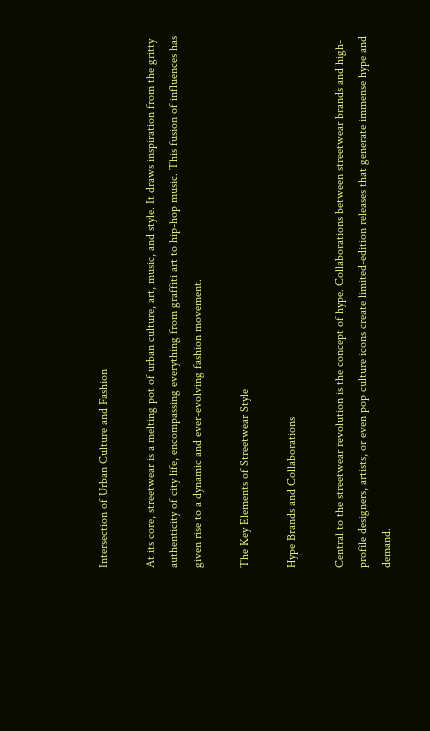Intersection of Urban Culture and Fashion

At its core, streetwear is a melting pot of urban culture, art, music, and style. It draws inspiration from the gritty authenticity of city life, encompassing everything from graffiti art to hip-hop music. This fusion of influences has given rise to a dynamic and ever-evolving fashion movement.

The Key Elements of Streetwear Style

Hype Brands and Collaborations

Central to the streetwear revolution is the concept of hype. Collaborations between streetwear brands and high-profile designers, artists, or even pop culture icons create limited-edition releases that generate immense hype and demand.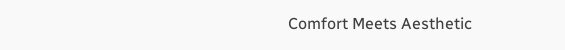Comfort Meets Aesthetic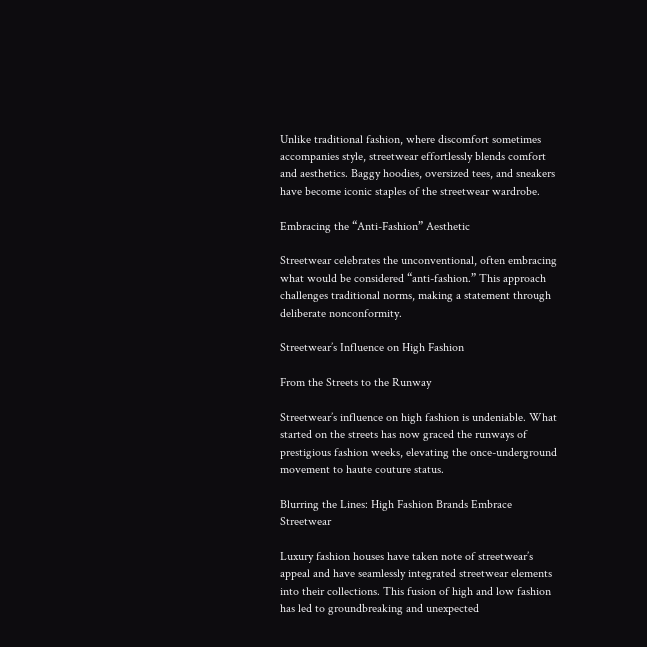Unlike traditional fashion, where discomfort sometimes accompanies style, streetwear effortlessly blends comfort and aesthetics. Baggy hoodies, oversized tees, and sneakers have become iconic staples of the streetwear wardrobe.

Embracing the “Anti-Fashion” Aesthetic

Streetwear celebrates the unconventional, often embracing what would be considered “anti-fashion.” This approach challenges traditional norms, making a statement through deliberate nonconformity.

Streetwear’s Influence on High Fashion

From the Streets to the Runway

Streetwear’s influence on high fashion is undeniable. What started on the streets has now graced the runways of prestigious fashion weeks, elevating the once-underground movement to haute couture status.

Blurring the Lines: High Fashion Brands Embrace Streetwear

Luxury fashion houses have taken note of streetwear’s appeal and have seamlessly integrated streetwear elements into their collections. This fusion of high and low fashion has led to groundbreaking and unexpected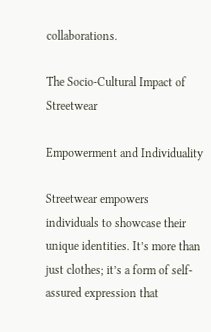collaborations.

The Socio-Cultural Impact of Streetwear

Empowerment and Individuality

Streetwear empowers individuals to showcase their unique identities. It’s more than just clothes; it’s a form of self-assured expression that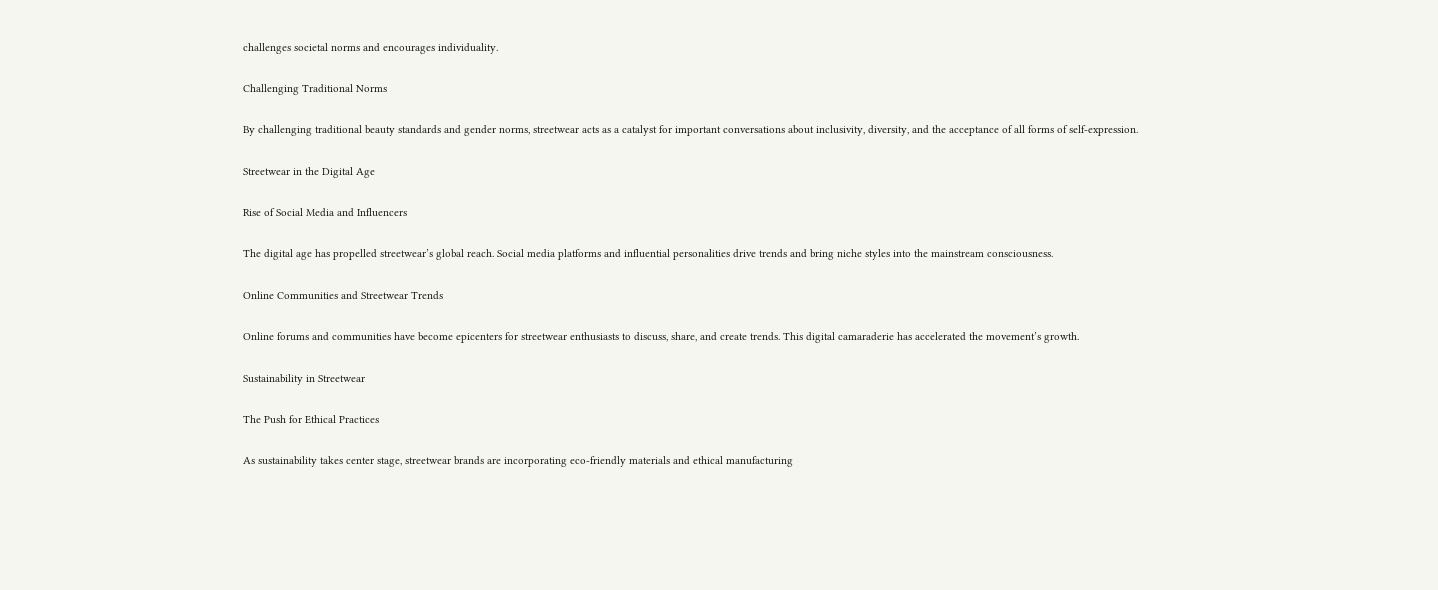challenges societal norms and encourages individuality.

Challenging Traditional Norms

By challenging traditional beauty standards and gender norms, streetwear acts as a catalyst for important conversations about inclusivity, diversity, and the acceptance of all forms of self-expression.

Streetwear in the Digital Age

Rise of Social Media and Influencers

The digital age has propelled streetwear’s global reach. Social media platforms and influential personalities drive trends and bring niche styles into the mainstream consciousness.

Online Communities and Streetwear Trends

Online forums and communities have become epicenters for streetwear enthusiasts to discuss, share, and create trends. This digital camaraderie has accelerated the movement’s growth.

Sustainability in Streetwear

The Push for Ethical Practices

As sustainability takes center stage, streetwear brands are incorporating eco-friendly materials and ethical manufacturing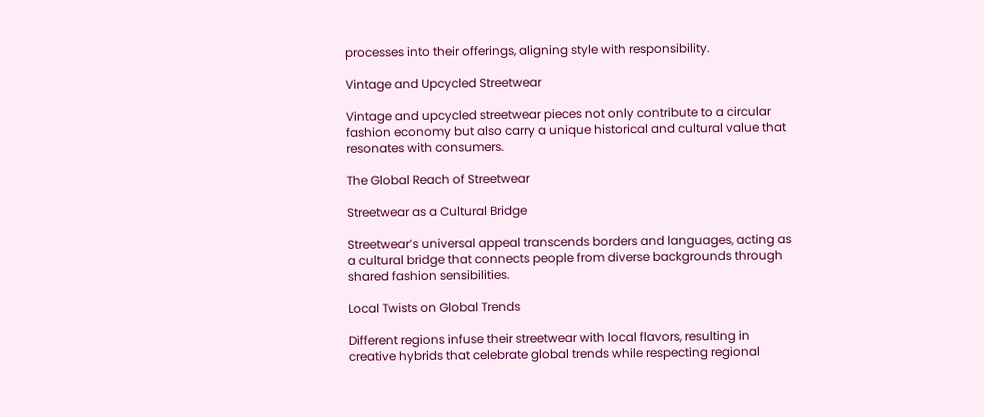processes into their offerings, aligning style with responsibility.

Vintage and Upcycled Streetwear

Vintage and upcycled streetwear pieces not only contribute to a circular fashion economy but also carry a unique historical and cultural value that resonates with consumers.

The Global Reach of Streetwear

Streetwear as a Cultural Bridge

Streetwear’s universal appeal transcends borders and languages, acting as a cultural bridge that connects people from diverse backgrounds through shared fashion sensibilities.

Local Twists on Global Trends

Different regions infuse their streetwear with local flavors, resulting in creative hybrids that celebrate global trends while respecting regional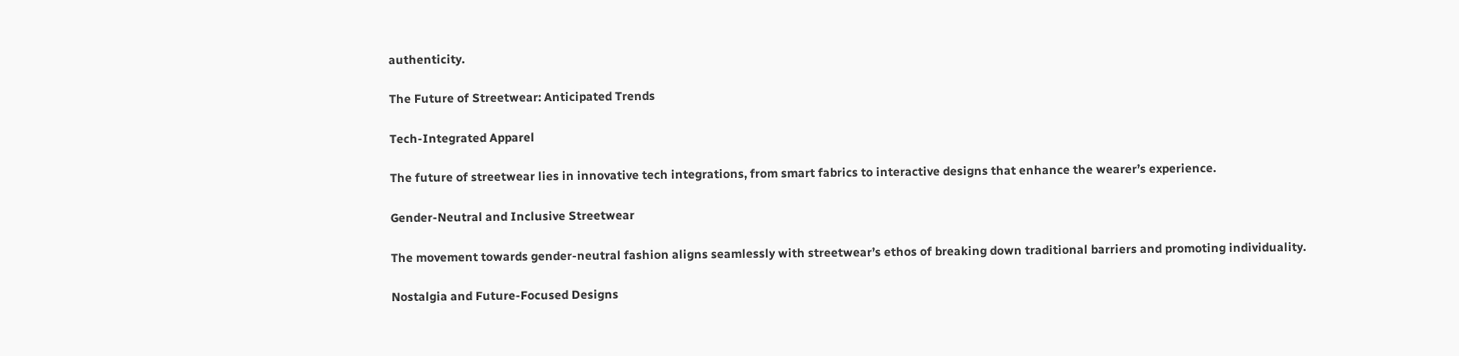authenticity.

The Future of Streetwear: Anticipated Trends

Tech-Integrated Apparel

The future of streetwear lies in innovative tech integrations, from smart fabrics to interactive designs that enhance the wearer’s experience.

Gender-Neutral and Inclusive Streetwear

The movement towards gender-neutral fashion aligns seamlessly with streetwear’s ethos of breaking down traditional barriers and promoting individuality.

Nostalgia and Future-Focused Designs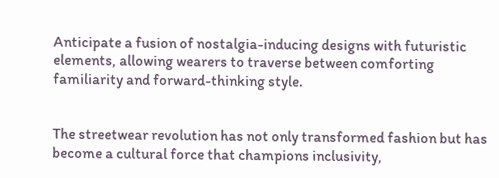Anticipate a fusion of nostalgia-inducing designs with futuristic elements, allowing wearers to traverse between comforting familiarity and forward-thinking style.


The streetwear revolution has not only transformed fashion but has become a cultural force that champions inclusivity,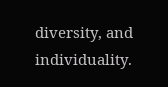diversity, and individuality.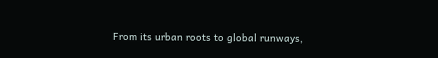From its urban roots to global runways,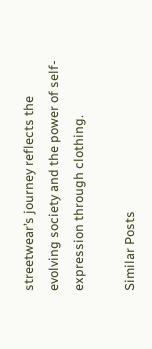streetwear’s journey reflects the evolving society and the power of self-expression through clothing.

Similar Posts